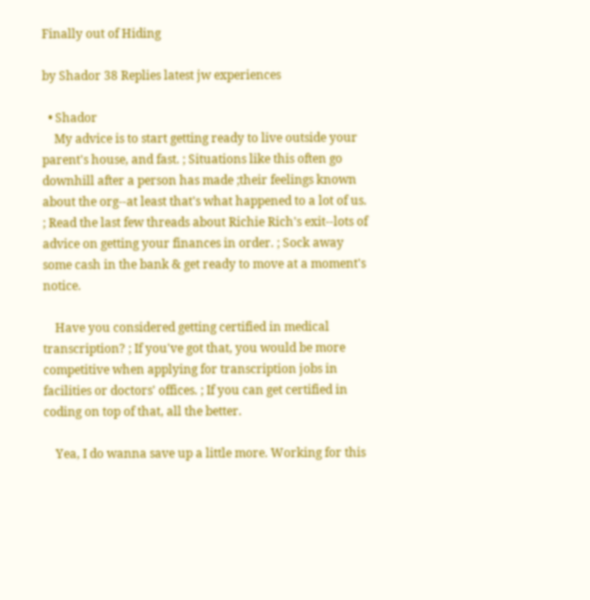Finally out of Hiding

by Shador 38 Replies latest jw experiences

  • Shador
    My advice is to start getting ready to live outside your parent's house, and fast. ; Situations like this often go downhill after a person has made ;their feelings known about the org--at least that's what happened to a lot of us. ; Read the last few threads about Richie Rich's exit--lots of advice on getting your finances in order. ; Sock away some cash in the bank & get ready to move at a moment's notice.

    Have you considered getting certified in medical transcription? ; If you've got that, you would be more competitive when applying for transcription jobs in facilities or doctors' offices. ; If you can get certified in coding on top of that, all the better.

    Yea, I do wanna save up a little more. Working for this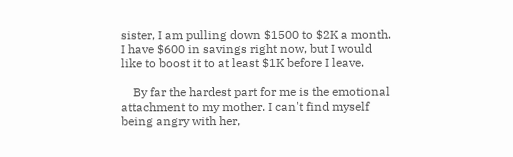sister, I am pulling down $1500 to $2K a month. I have $600 in savings right now, but I would like to boost it to at least $1K before I leave.

    By far the hardest part for me is the emotional attachment to my mother. I can't find myself being angry with her,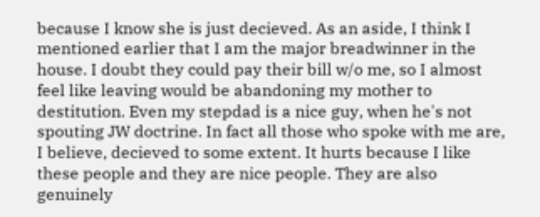because I know she is just decieved. As an aside, I think I mentioned earlier that I am the major breadwinner in the house. I doubt they could pay their bill w/o me, so I almost feel like leaving would be abandoning my mother to destitution. Even my stepdad is a nice guy, when he's not spouting JW doctrine. In fact all those who spoke with me are, I believe, decieved to some extent. It hurts because I like these people and they are nice people. They are also genuinely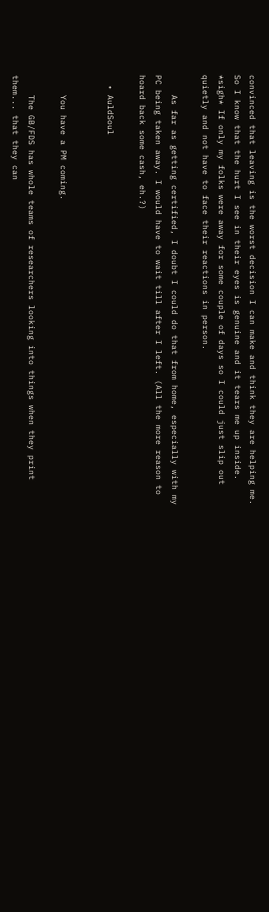convinced that leaving is the worst decision I can make and think they are helping me. So I know that the hurt I see in their eyes is genuine and it tears me up inside. *sigh* If only my folks were away for some couple of days so I could just slip out quietly and not have to face their reactions in person.

    As far as getting certified, I doubt I could do that from home, especially with my PC being taken away. I would have to wait till after I left. (All the more reason to hoard back some cash, eh.?)

  • AuldSoul


    You have a PM coming.

    The GB/FDS has whole teams of researchers looking into things when they print them... that they can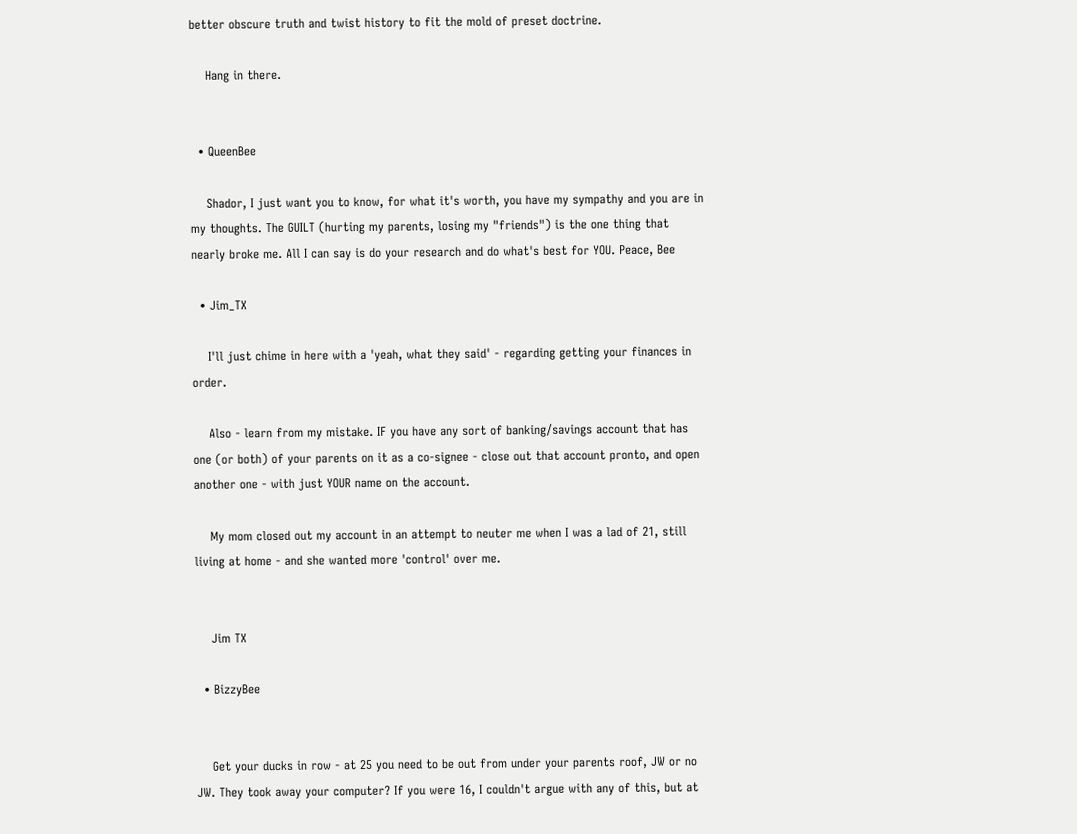better obscure truth and twist history to fit the mold of preset doctrine.

    Hang in there.


  • QueenBee

    Shador, I just want you to know, for what it's worth, you have my sympathy and you are in my thoughts. The GUILT (hurting my parents, losing my "friends") is the one thing that nearly broke me. All I can say is do your research and do what's best for YOU. Peace, Bee

  • Jim_TX

    I'll just chime in here with a 'yeah, what they said' - regarding getting your finances in order.

    Also - learn from my mistake. IF you have any sort of banking/savings account that has one (or both) of your parents on it as a co-signee - close out that account pronto, and open another one - with just YOUR name on the account.

    My mom closed out my account in an attempt to neuter me when I was a lad of 21, still living at home - and she wanted more 'control' over me.


    Jim TX

  • BizzyBee


    Get your ducks in row - at 25 you need to be out from under your parents roof, JW or no JW. They took away your computer? If you were 16, I couldn't argue with any of this, but at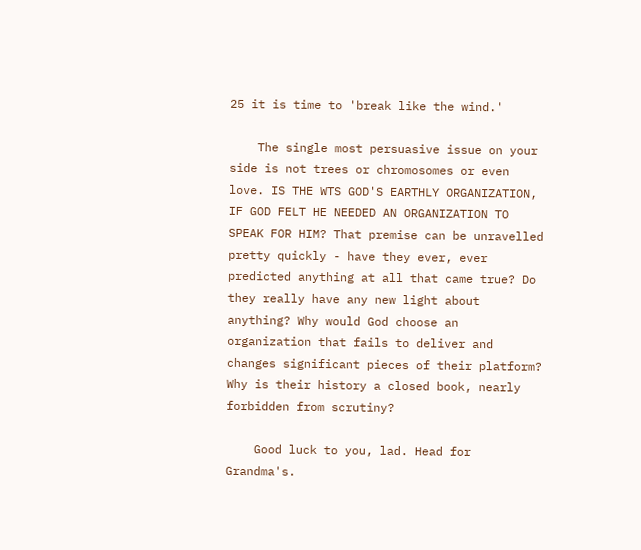25 it is time to 'break like the wind.'

    The single most persuasive issue on your side is not trees or chromosomes or even love. IS THE WTS GOD'S EARTHLY ORGANIZATION, IF GOD FELT HE NEEDED AN ORGANIZATION TO SPEAK FOR HIM? That premise can be unravelled pretty quickly - have they ever, ever predicted anything at all that came true? Do they really have any new light about anything? Why would God choose an organization that fails to deliver and changes significant pieces of their platform? Why is their history a closed book, nearly forbidden from scrutiny?

    Good luck to you, lad. Head for Grandma's.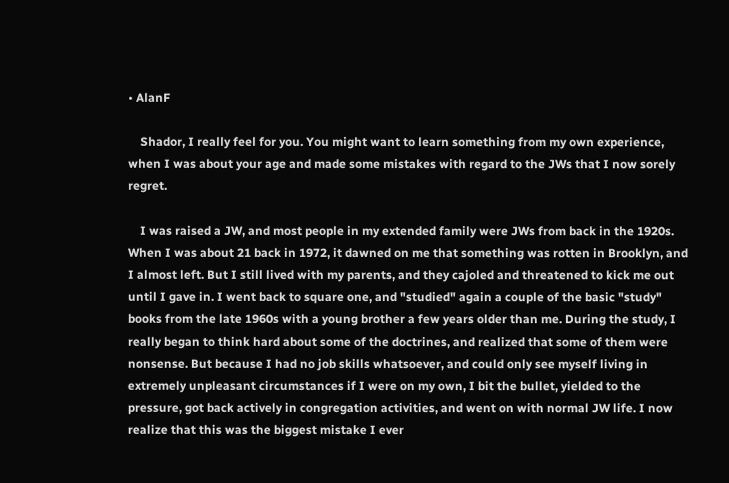• AlanF

    Shador, I really feel for you. You might want to learn something from my own experience, when I was about your age and made some mistakes with regard to the JWs that I now sorely regret.

    I was raised a JW, and most people in my extended family were JWs from back in the 1920s. When I was about 21 back in 1972, it dawned on me that something was rotten in Brooklyn, and I almost left. But I still lived with my parents, and they cajoled and threatened to kick me out until I gave in. I went back to square one, and "studied" again a couple of the basic "study" books from the late 1960s with a young brother a few years older than me. During the study, I really began to think hard about some of the doctrines, and realized that some of them were nonsense. But because I had no job skills whatsoever, and could only see myself living in extremely unpleasant circumstances if I were on my own, I bit the bullet, yielded to the pressure, got back actively in congregation activities, and went on with normal JW life. I now realize that this was the biggest mistake I ever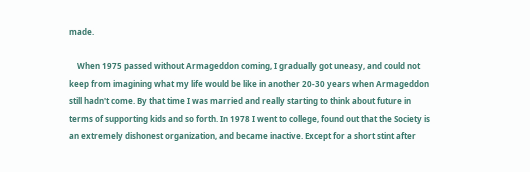made.

    When 1975 passed without Armageddon coming, I gradually got uneasy, and could not keep from imagining what my life would be like in another 20-30 years when Armageddon still hadn't come. By that time I was married and really starting to think about future in terms of supporting kids and so forth. In 1978 I went to college, found out that the Society is an extremely dishonest organization, and became inactive. Except for a short stint after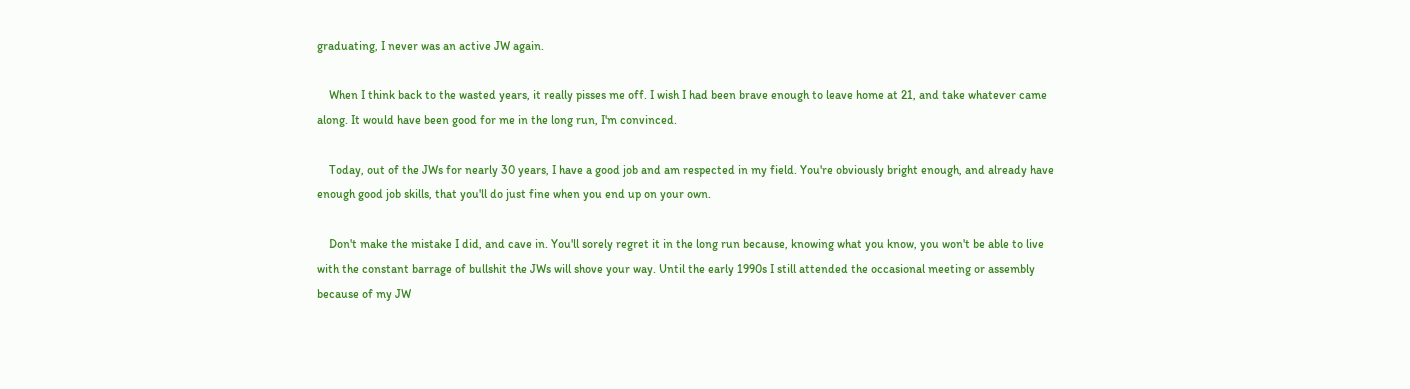graduating, I never was an active JW again.

    When I think back to the wasted years, it really pisses me off. I wish I had been brave enough to leave home at 21, and take whatever came along. It would have been good for me in the long run, I'm convinced.

    Today, out of the JWs for nearly 30 years, I have a good job and am respected in my field. You're obviously bright enough, and already have enough good job skills, that you'll do just fine when you end up on your own.

    Don't make the mistake I did, and cave in. You'll sorely regret it in the long run because, knowing what you know, you won't be able to live with the constant barrage of bullshit the JWs will shove your way. Until the early 1990s I still attended the occasional meeting or assembly because of my JW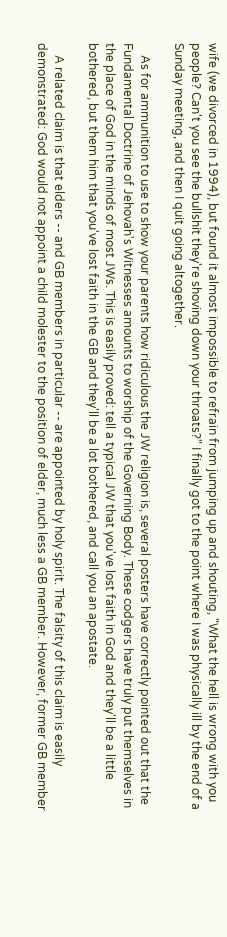wife (we divorced in 1994), but found it almost impossible to refrain from jumping up and shouting, "What the hell is wrong with you people? Can't you see the bullshit they're shoving down your throats?" I finally got to the point where I was physically ill by the end of a Sunday meeting, and then I quit going altogether.

    As for ammunition to use to show your parents how ridiculous the JW religion is, several posters have correctly pointed out that the Fundamental Doctrine of Jehovah's Witnesses amounts to worship of the Governing Body. These codgers have truly put themselves in the place of God in the minds of most JWs. This is easily proved: tell a typical JW that you've lost faith in God and they'll be a little bothered, but them him that you've lost faith in the GB and they'll be a lot bothered, and call you an apostate.

    A related claim is that elders -- and GB members in particular -- are appointed by holy spirit. The falsity of this claim is easily demonstrated: God would not appoint a child molester to the position of elder, much less a GB member. However, former GB member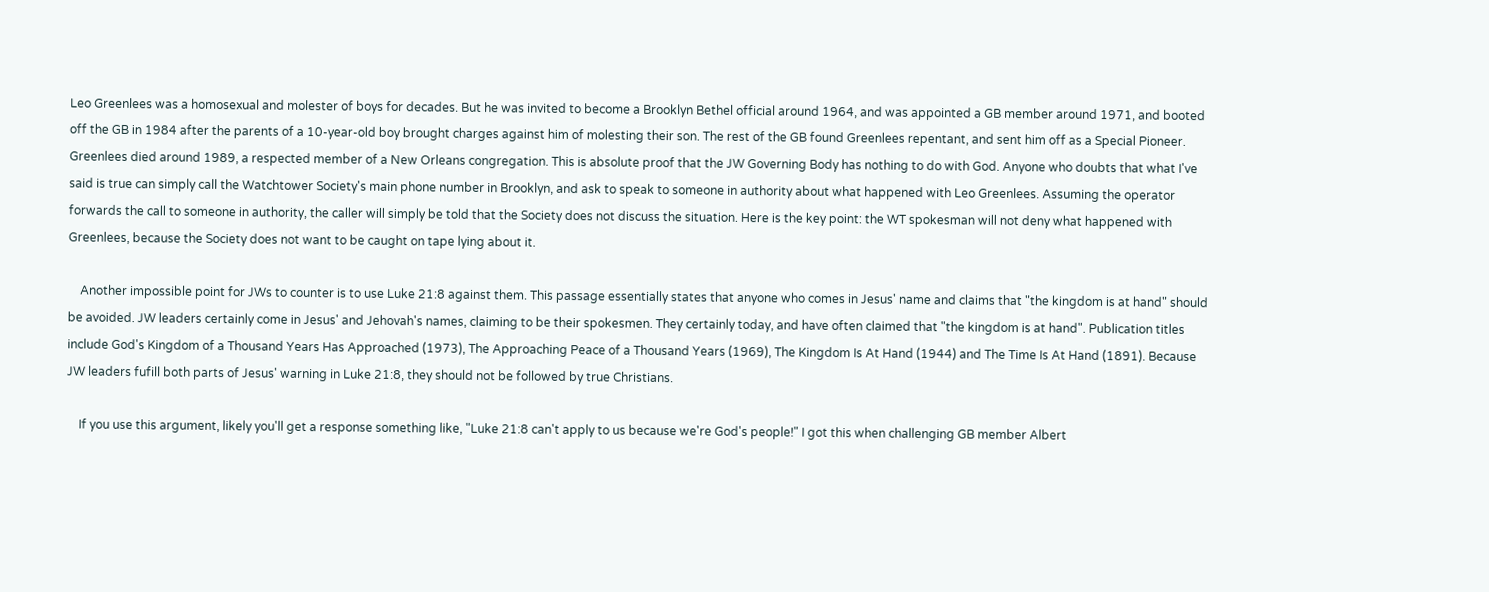Leo Greenlees was a homosexual and molester of boys for decades. But he was invited to become a Brooklyn Bethel official around 1964, and was appointed a GB member around 1971, and booted off the GB in 1984 after the parents of a 10-year-old boy brought charges against him of molesting their son. The rest of the GB found Greenlees repentant, and sent him off as a Special Pioneer. Greenlees died around 1989, a respected member of a New Orleans congregation. This is absolute proof that the JW Governing Body has nothing to do with God. Anyone who doubts that what I've said is true can simply call the Watchtower Society's main phone number in Brooklyn, and ask to speak to someone in authority about what happened with Leo Greenlees. Assuming the operator forwards the call to someone in authority, the caller will simply be told that the Society does not discuss the situation. Here is the key point: the WT spokesman will not deny what happened with Greenlees, because the Society does not want to be caught on tape lying about it.

    Another impossible point for JWs to counter is to use Luke 21:8 against them. This passage essentially states that anyone who comes in Jesus' name and claims that "the kingdom is at hand" should be avoided. JW leaders certainly come in Jesus' and Jehovah's names, claiming to be their spokesmen. They certainly today, and have often claimed that "the kingdom is at hand". Publication titles include God's Kingdom of a Thousand Years Has Approached (1973), The Approaching Peace of a Thousand Years (1969), The Kingdom Is At Hand (1944) and The Time Is At Hand (1891). Because JW leaders fufill both parts of Jesus' warning in Luke 21:8, they should not be followed by true Christians.

    If you use this argument, likely you'll get a response something like, "Luke 21:8 can't apply to us because we're God's people!" I got this when challenging GB member Albert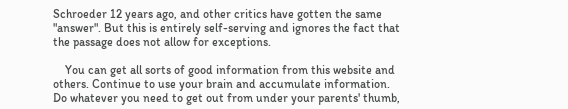Schroeder 12 years ago, and other critics have gotten the same "answer". But this is entirely self-serving and ignores the fact that the passage does not allow for exceptions.

    You can get all sorts of good information from this website and others. Continue to use your brain and accumulate information. Do whatever you need to get out from under your parents' thumb,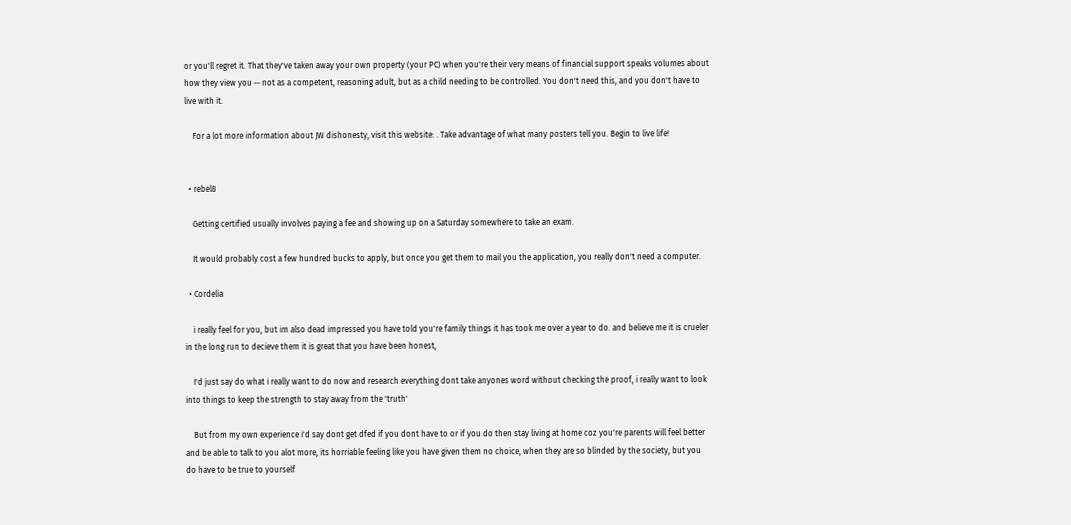or you'll regret it. That they've taken away your own property (your PC) when you're their very means of financial support speaks volumes about how they view you -- not as a competent, reasoning adult, but as a child needing to be controlled. You don't need this, and you don't have to live with it.

    For a lot more information about JW dishonesty, visit this website: . Take advantage of what many posters tell you. Begin to live life!


  • rebel8

    Getting certified usually involves paying a fee and showing up on a Saturday somewhere to take an exam.

    It would probably cost a few hundred bucks to apply, but once you get them to mail you the application, you really don't need a computer.

  • Cordelia

    i really feel for you, but im also dead impressed you have told you're family things it has took me over a year to do. and believe me it is crueler in the long run to decieve them it is great that you have been honest,

    I'd just say do what i really want to do now and research everything dont take anyones word without checking the proof, i really want to look into things to keep the strength to stay away from the 'truth'

    But from my own experience i'd say dont get dfed if you dont have to or if you do then stay living at home coz you're parents will feel better and be able to talk to you alot more, its horriable feeling like you have given them no choice, when they are so blinded by the society, but you do have to be true to yourself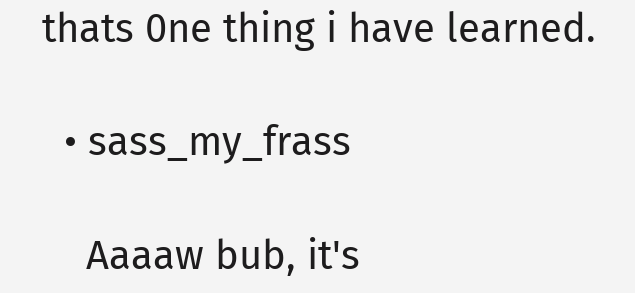thats 0ne thing i have learned.

  • sass_my_frass

    Aaaaw bub, it's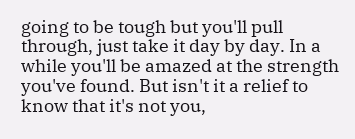going to be tough but you'll pull through, just take it day by day. In a while you'll be amazed at the strength you've found. But isn't it a relief to know that it's not you,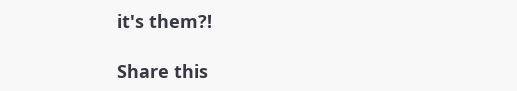it's them?!

Share this